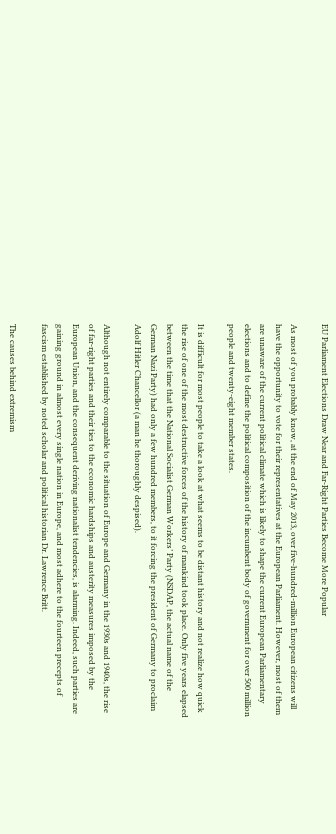EU Parliament Elections Draw Near and Far-Right Parties Become More Popular

As most of you probably know, at the end of May 2013, over five-hundred-million European citizens will have the opportunity to vote for their representatives at the European Parliament. However, most of them are unaware of the current political climate which is likely to shape the current European Parliamentary elections and to define the political composition of the incumbent body of government for over 500 million people and twenty-eight member states.

It is difficult for most people to take a look at what seems to be distant history and not realize how quick the rise of one of the most destructive forces of the history of mankind took place. Only five years elapsed between the time that the National Socialist German Workers’ Party (NSDAP, the actual name of the German Nazi Party) had only a few hundred members, to it forcing the president of Germany to proclaim Adolf Hitler Chancellor (a man he thoroughly despised).

Although not entirely comparable to the situation of Europe and Germany in the 1930s and 1940s, the rise of far-right parties and their ties to the economic hardships and austerity measures imposed by the European Union, and the consequent deriving nationalist tendencies, is alarming. Indeed, such parties are gaining ground in almost every single nation in Europe, and most adhere to the fourteen precepts of fascism established by noted scholar and political historian Dr. Lawrence Britt.

The causes behind extremism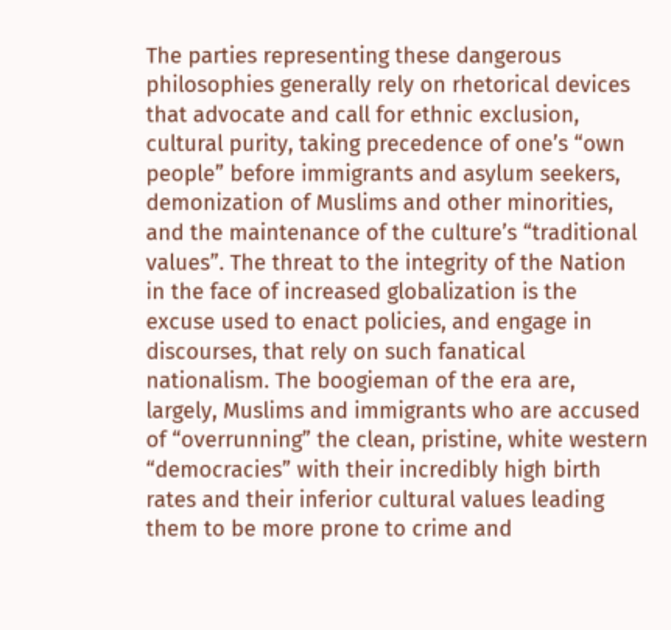The parties representing these dangerous philosophies generally rely on rhetorical devices that advocate and call for ethnic exclusion, cultural purity, taking precedence of one’s “own people” before immigrants and asylum seekers, demonization of Muslims and other minorities, and the maintenance of the culture’s “traditional values”. The threat to the integrity of the Nation in the face of increased globalization is the excuse used to enact policies, and engage in discourses, that rely on such fanatical nationalism. The boogieman of the era are, largely, Muslims and immigrants who are accused of “overrunning” the clean, pristine, white western “democracies” with their incredibly high birth rates and their inferior cultural values leading them to be more prone to crime and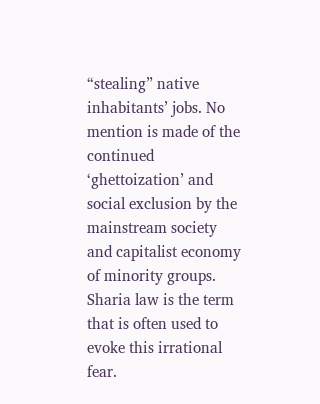“stealing” native inhabitants’ jobs. No mention is made of the continued ‘ghettoization’ and social exclusion by the mainstream society and capitalist economy of minority groups. Sharia law is the term that is often used to evoke this irrational fear.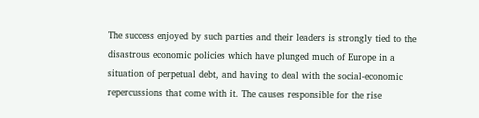The success enjoyed by such parties and their leaders is strongly tied to the disastrous economic policies which have plunged much of Europe in a situation of perpetual debt, and having to deal with the social-economic repercussions that come with it. The causes responsible for the rise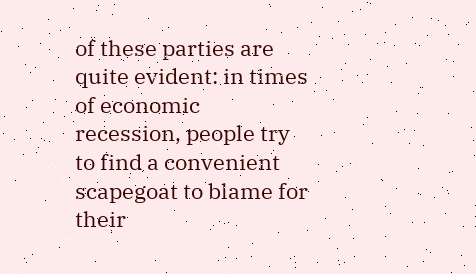of these parties are quite evident: in times of economic recession, people try to find a convenient scapegoat to blame for their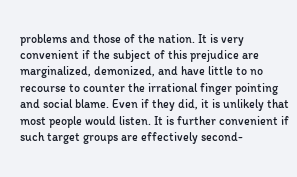problems and those of the nation. It is very convenient if the subject of this prejudice are marginalized, demonized, and have little to no recourse to counter the irrational finger pointing and social blame. Even if they did, it is unlikely that most people would listen. It is further convenient if such target groups are effectively second-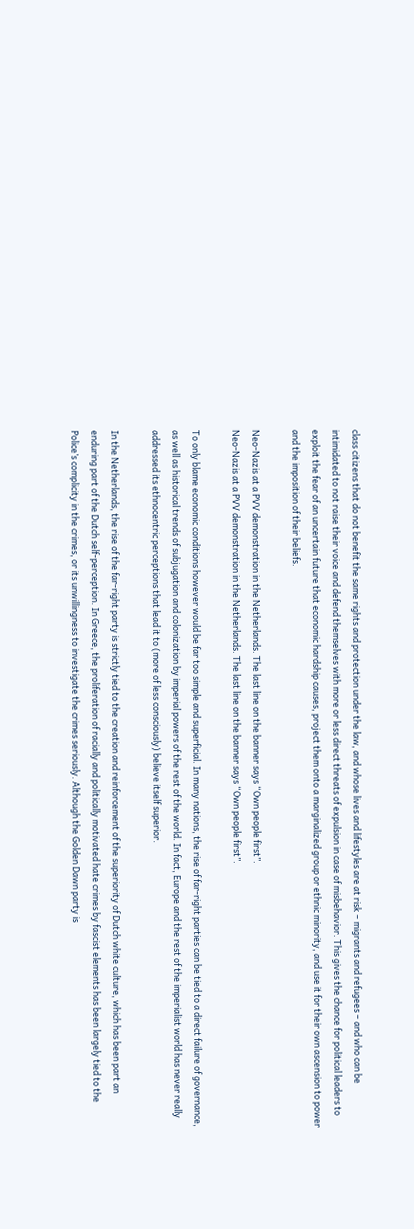class citizens that do not benefit the same rights and protection under the law, and whose lives and lifestyles are at risk – migrants and refugees – and who can be intimidated to not raise their voice and defend themselves with more or less direct threats of expulsion in case of misbehavior. This gives the chance for political leaders to exploit the fear of an uncertain future that economic hardship causes, project them onto a marginalized group or ethnic minority, and use it for their own ascension to power and the imposition of their beliefs.

Neo-Nazis at a PVV demonstration in the Netherlands. The last line on the banner says “Own people first”.
Neo-Nazis at a PVV demonstration in the Netherlands. The last line on the banner says “Own people first”.

To only blame economic conditions however would be far too simple and superficial. In many nations, the rise of far-right parties can be tied to a direct failure of governance, as well as historical trends of subjugation and colonization by imperial powers of the rest of the world. In fact, Europe and the rest of the imperialist world has never really addressed its ethnocentric perceptions that lead it to (more of less consciously) believe itself superior.

In the Netherlands, the rise of the far-right party is strictly tied to the creation and reinforcement of the superiority of Dutch white culture, which has been part an enduring part of the Dutch self-perception. In Greece, the proliferation of racially and politically motivated hate crimes by fascist elements has been largely tied to the Police’s complicity in the crimes, or its unwillingness to investigate the crimes seriously. Although the Golden Dawn party is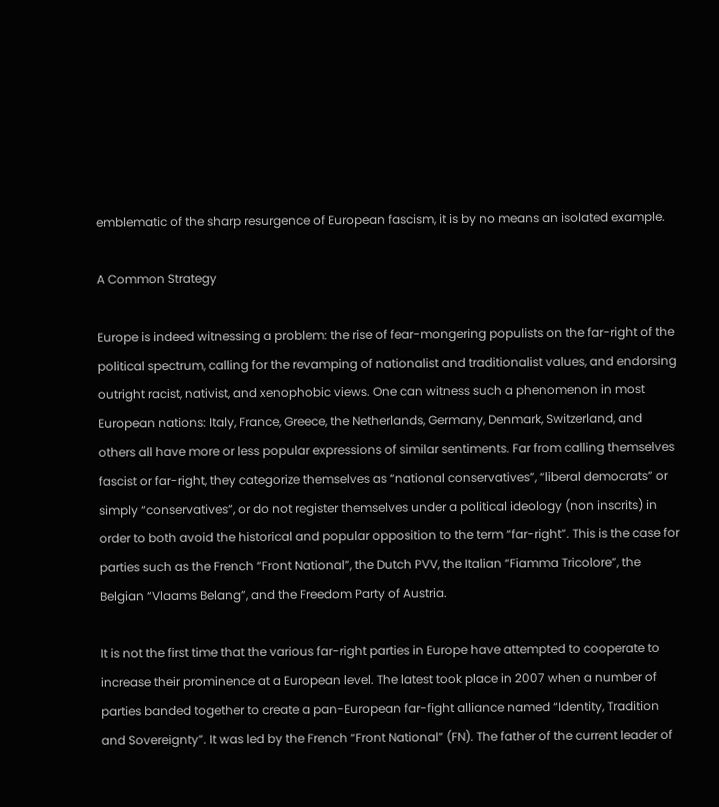emblematic of the sharp resurgence of European fascism, it is by no means an isolated example.

A Common Strategy

Europe is indeed witnessing a problem: the rise of fear-mongering populists on the far-right of the political spectrum, calling for the revamping of nationalist and traditionalist values, and endorsing outright racist, nativist, and xenophobic views. One can witness such a phenomenon in most European nations: Italy, France, Greece, the Netherlands, Germany, Denmark, Switzerland, and others all have more or less popular expressions of similar sentiments. Far from calling themselves fascist or far-right, they categorize themselves as “national conservatives”, “liberal democrats” or simply “conservatives”, or do not register themselves under a political ideology (non inscrits) in order to both avoid the historical and popular opposition to the term “far-right”. This is the case for parties such as the French “Front National”, the Dutch PVV, the Italian “Fiamma Tricolore”, the Belgian “Vlaams Belang”, and the Freedom Party of Austria.

It is not the first time that the various far-right parties in Europe have attempted to cooperate to increase their prominence at a European level. The latest took place in 2007 when a number of parties banded together to create a pan-European far-fight alliance named “Identity, Tradition and Sovereignty”. It was led by the French “Front National” (FN). The father of the current leader of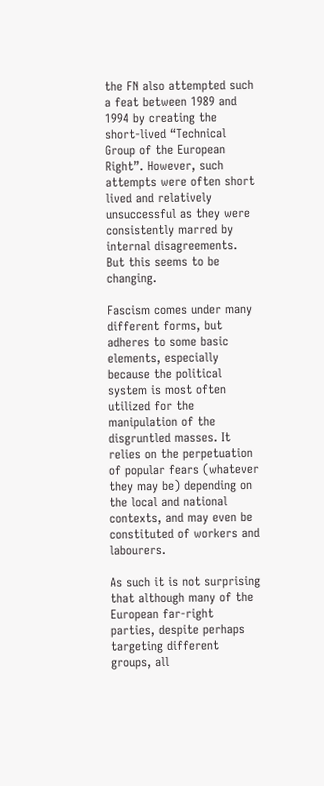the FN also attempted such a feat between 1989 and 1994 by creating the short-lived “Technical Group of the European Right”. However, such attempts were often short lived and relatively unsuccessful as they were consistently marred by internal disagreements. But this seems to be changing.

Fascism comes under many different forms, but adheres to some basic elements, especially because the political system is most often utilized for the manipulation of the disgruntled masses. It relies on the perpetuation of popular fears (whatever they may be) depending on the local and national contexts, and may even be constituted of workers and labourers.

As such it is not surprising that although many of the European far-right parties, despite perhaps targeting different groups, all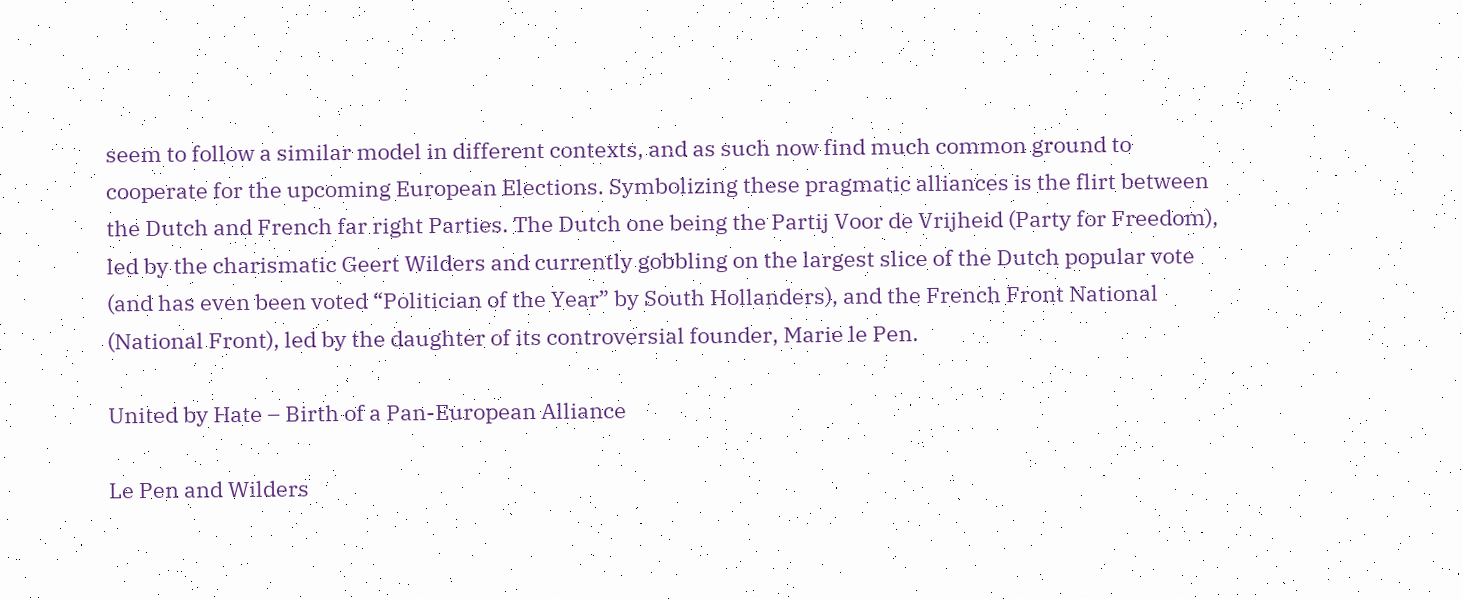seem to follow a similar model in different contexts, and as such now find much common ground to cooperate for the upcoming European Elections. Symbolizing these pragmatic alliances is the flirt between the Dutch and French far right Parties. The Dutch one being the Partij Voor de Vrijheid (Party for Freedom), led by the charismatic Geert Wilders and currently gobbling on the largest slice of the Dutch popular vote (and has even been voted “Politician of the Year” by South Hollanders), and the French Front National (National Front), led by the daughter of its controversial founder, Marie le Pen.

United by Hate – Birth of a Pan-European Alliance

Le Pen and Wilders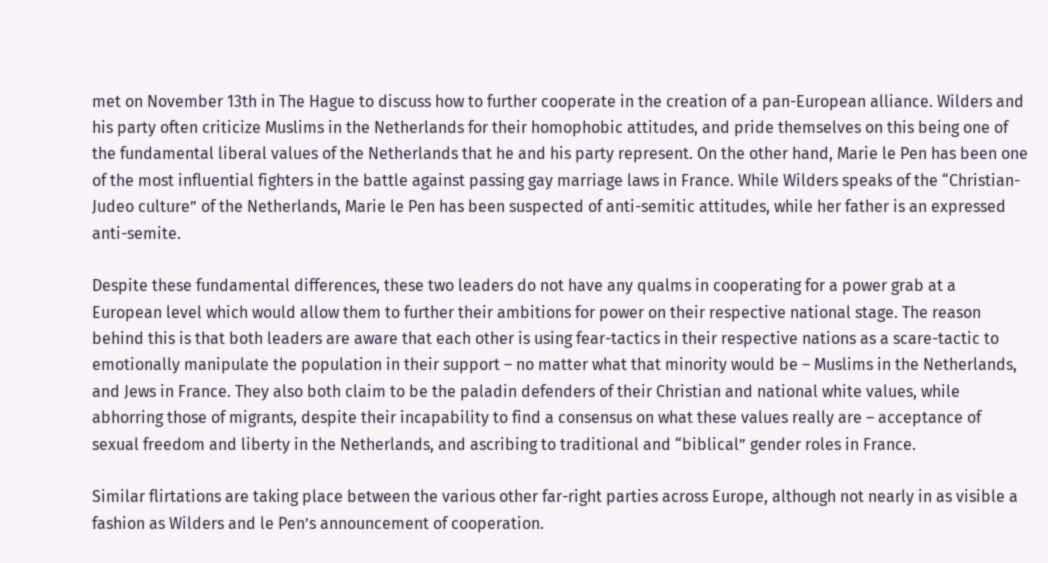met on November 13th in The Hague to discuss how to further cooperate in the creation of a pan-European alliance. Wilders and his party often criticize Muslims in the Netherlands for their homophobic attitudes, and pride themselves on this being one of the fundamental liberal values of the Netherlands that he and his party represent. On the other hand, Marie le Pen has been one of the most influential fighters in the battle against passing gay marriage laws in France. While Wilders speaks of the “Christian-Judeo culture” of the Netherlands, Marie le Pen has been suspected of anti-semitic attitudes, while her father is an expressed anti-semite.

Despite these fundamental differences, these two leaders do not have any qualms in cooperating for a power grab at a European level which would allow them to further their ambitions for power on their respective national stage. The reason behind this is that both leaders are aware that each other is using fear-tactics in their respective nations as a scare-tactic to emotionally manipulate the population in their support – no matter what that minority would be – Muslims in the Netherlands, and Jews in France. They also both claim to be the paladin defenders of their Christian and national white values, while abhorring those of migrants, despite their incapability to find a consensus on what these values really are – acceptance of sexual freedom and liberty in the Netherlands, and ascribing to traditional and “biblical” gender roles in France.

Similar flirtations are taking place between the various other far-right parties across Europe, although not nearly in as visible a fashion as Wilders and le Pen’s announcement of cooperation.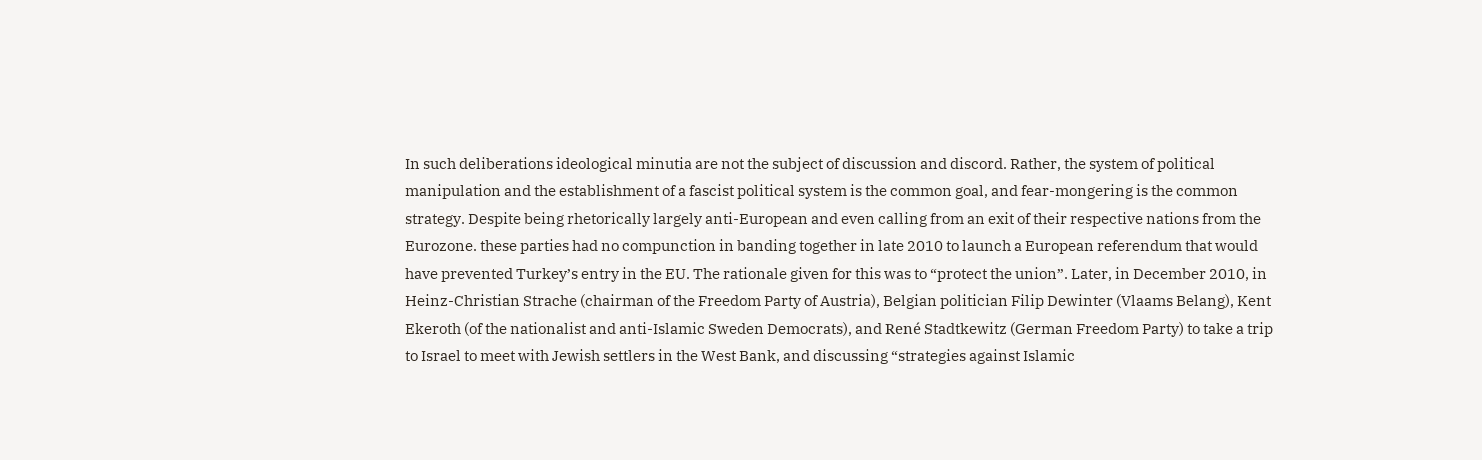In such deliberations ideological minutia are not the subject of discussion and discord. Rather, the system of political manipulation and the establishment of a fascist political system is the common goal, and fear-mongering is the common strategy. Despite being rhetorically largely anti-European and even calling from an exit of their respective nations from the Eurozone. these parties had no compunction in banding together in late 2010 to launch a European referendum that would have prevented Turkey’s entry in the EU. The rationale given for this was to “protect the union”. Later, in December 2010, in Heinz-Christian Strache (chairman of the Freedom Party of Austria), Belgian politician Filip Dewinter (Vlaams Belang), Kent Ekeroth (of the nationalist and anti-Islamic Sweden Democrats), and René Stadtkewitz (German Freedom Party) to take a trip to Israel to meet with Jewish settlers in the West Bank, and discussing “strategies against Islamic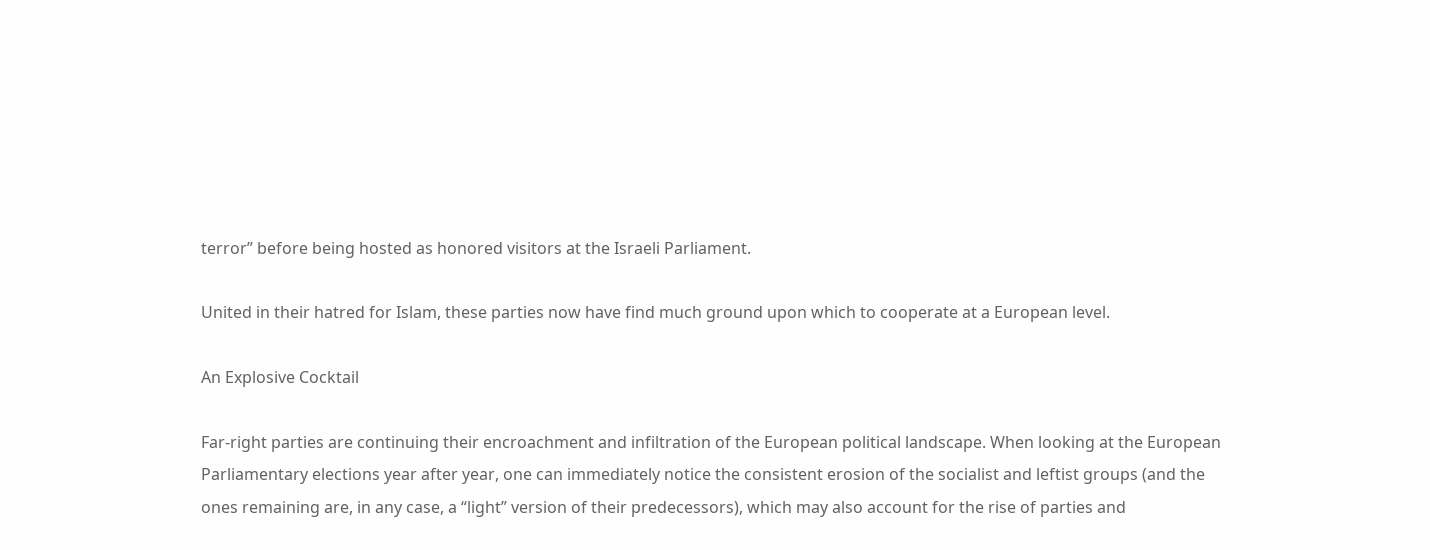terror” before being hosted as honored visitors at the Israeli Parliament.

United in their hatred for Islam, these parties now have find much ground upon which to cooperate at a European level.

An Explosive Cocktail

Far-right parties are continuing their encroachment and infiltration of the European political landscape. When looking at the European Parliamentary elections year after year, one can immediately notice the consistent erosion of the socialist and leftist groups (and the ones remaining are, in any case, a “light” version of their predecessors), which may also account for the rise of parties and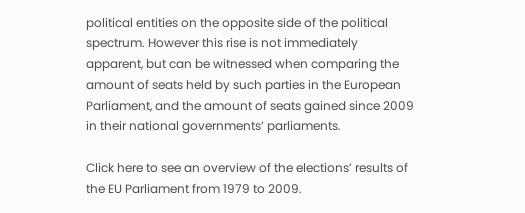political entities on the opposite side of the political spectrum. However this rise is not immediately apparent, but can be witnessed when comparing the amount of seats held by such parties in the European Parliament, and the amount of seats gained since 2009 in their national governments’ parliaments.

Click here to see an overview of the elections’ results of the EU Parliament from 1979 to 2009.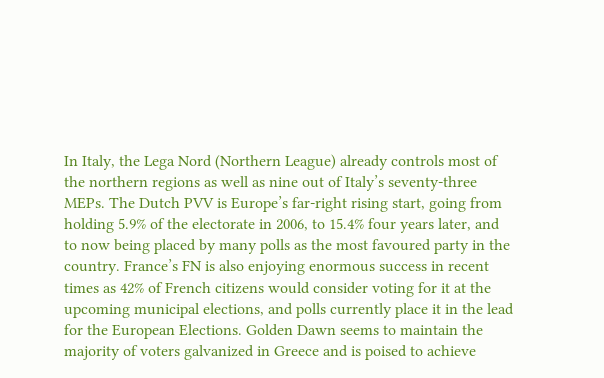In Italy, the Lega Nord (Northern League) already controls most of the northern regions as well as nine out of Italy’s seventy-three MEPs. The Dutch PVV is Europe’s far-right rising start, going from holding 5.9% of the electorate in 2006, to 15.4% four years later, and to now being placed by many polls as the most favoured party in the country. France’s FN is also enjoying enormous success in recent times as 42% of French citizens would consider voting for it at the upcoming municipal elections, and polls currently place it in the lead for the European Elections. Golden Dawn seems to maintain the majority of voters galvanized in Greece and is poised to achieve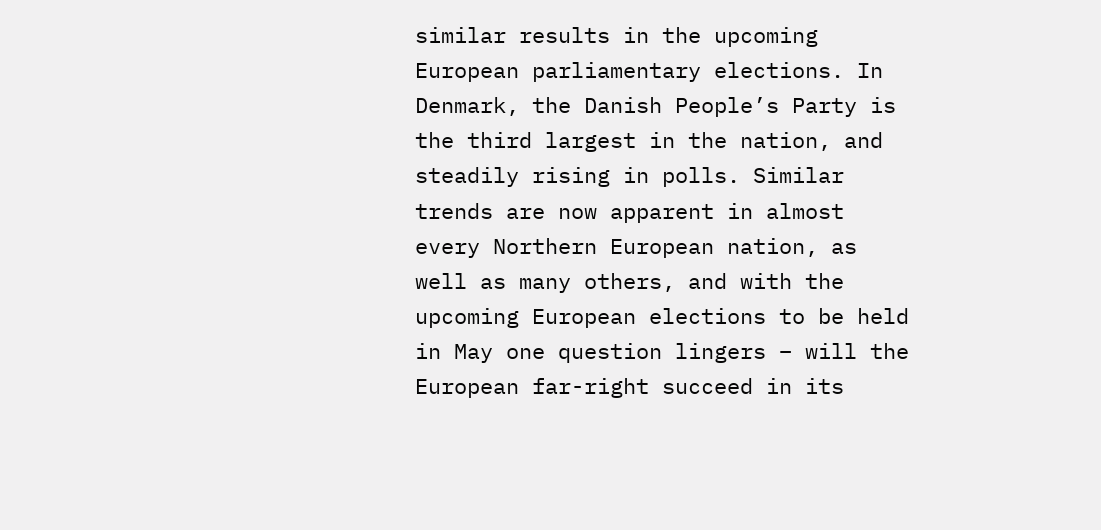similar results in the upcoming European parliamentary elections. In Denmark, the Danish People’s Party is the third largest in the nation, and steadily rising in polls. Similar trends are now apparent in almost every Northern European nation, as well as many others, and with the upcoming European elections to be held in May one question lingers – will the European far-right succeed in its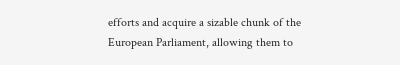efforts and acquire a sizable chunk of the European Parliament, allowing them to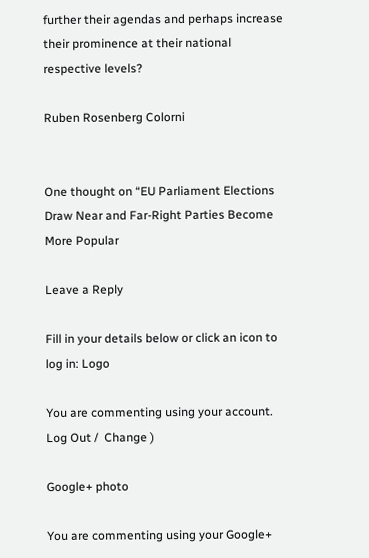further their agendas and perhaps increase their prominence at their national respective levels?

Ruben Rosenberg Colorni


One thought on “EU Parliament Elections Draw Near and Far-Right Parties Become More Popular

Leave a Reply

Fill in your details below or click an icon to log in: Logo

You are commenting using your account. Log Out /  Change )

Google+ photo

You are commenting using your Google+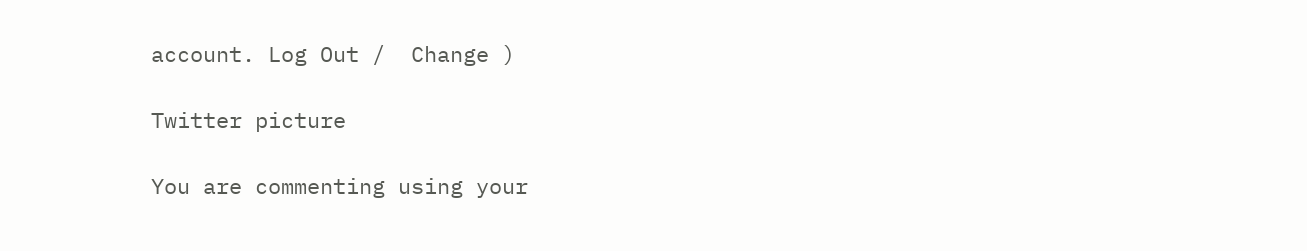account. Log Out /  Change )

Twitter picture

You are commenting using your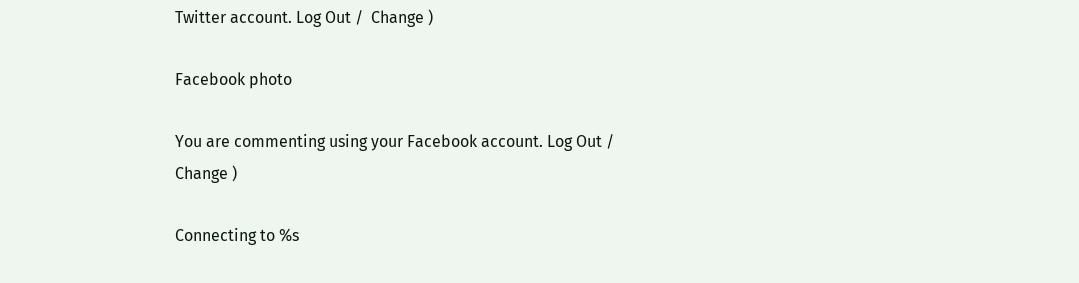Twitter account. Log Out /  Change )

Facebook photo

You are commenting using your Facebook account. Log Out /  Change )

Connecting to %s